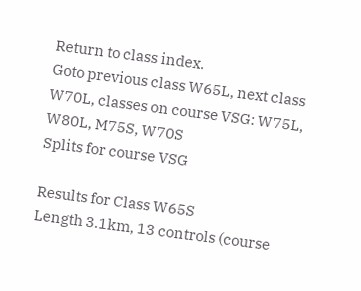Return to class index.
Goto previous class W65L, next class W70L, classes on course VSG: W75L, W80L, M75S, W70S
Splits for course VSG

Results for Class W65S
Length 3.1km, 13 controls (course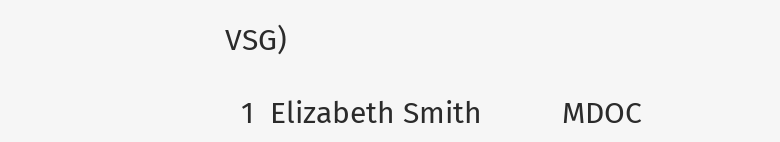VSG)

  1  Elizabeth Smith          MDOC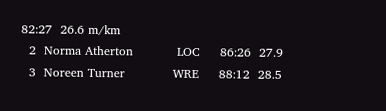82:27  26.6 m/km
  2  Norma Atherton           LOC     86:26  27.9
  3  Noreen Turner            WRE     88:12  28.5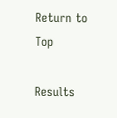Return to Top

Results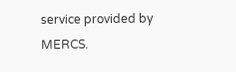service provided by MERCS.